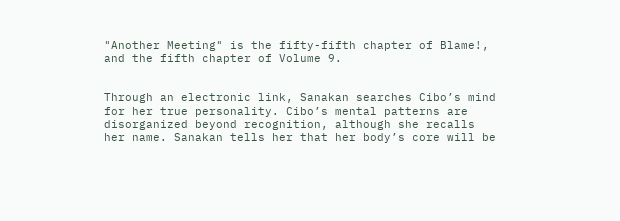"Another Meeting" is the fifty-fifth chapter of Blame!, and the fifth chapter of Volume 9.


Through an electronic link, Sanakan searches Cibo’s mind for her true personality. Cibo’s mental patterns are disorganized beyond recognition, although she recalls her name. Sanakan tells her that her body’s core will be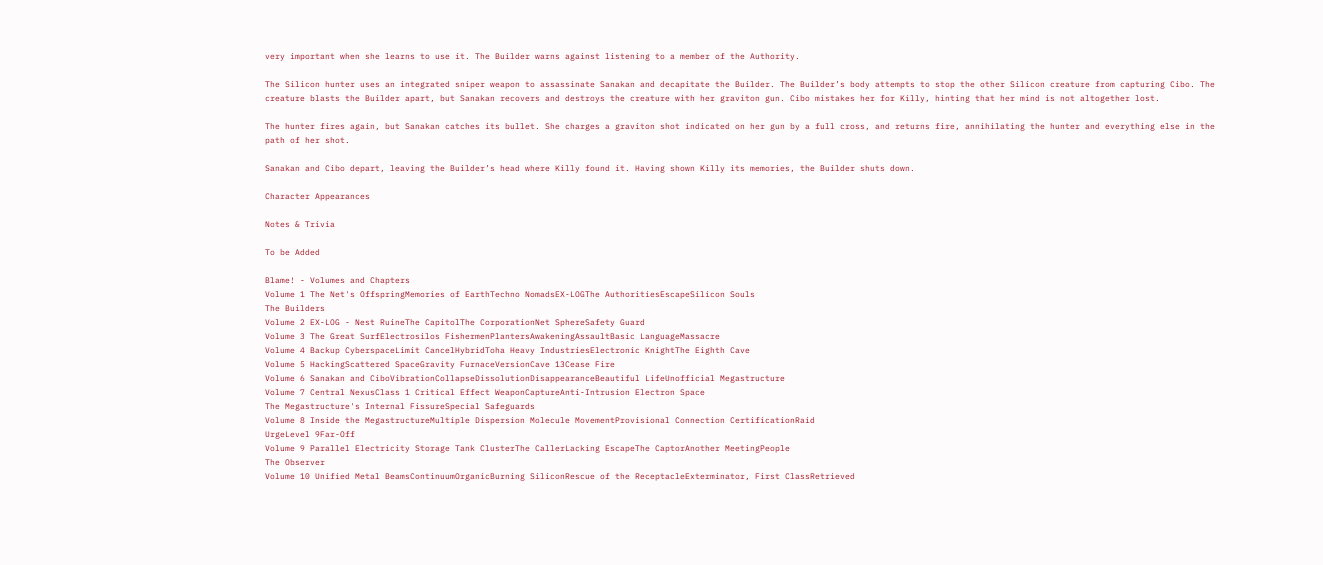very important when she learns to use it. The Builder warns against listening to a member of the Authority.

The Silicon hunter uses an integrated sniper weapon to assassinate Sanakan and decapitate the Builder. The Builder’s body attempts to stop the other Silicon creature from capturing Cibo. The creature blasts the Builder apart, but Sanakan recovers and destroys the creature with her graviton gun. Cibo mistakes her for Killy, hinting that her mind is not altogether lost.

The hunter fires again, but Sanakan catches its bullet. She charges a graviton shot indicated on her gun by a full cross, and returns fire, annihilating the hunter and everything else in the path of her shot.

Sanakan and Cibo depart, leaving the Builder’s head where Killy found it. Having shown Killy its memories, the Builder shuts down.

Character Appearances

Notes & Trivia

To be Added

Blame! - Volumes and Chapters
Volume 1 The Net's OffspringMemories of EarthTechno NomadsEX-LOGThe AuthoritiesEscapeSilicon Souls
The Builders
Volume 2 EX-LOG - Nest RuineThe CapitolThe CorporationNet SphereSafety Guard
Volume 3 The Great SurfElectrosilos FishermenPlantersAwakeningAssaultBasic LanguageMassacre
Volume 4 Backup CyberspaceLimit CancelHybridToha Heavy IndustriesElectronic KnightThe Eighth Cave
Volume 5 HackingScattered SpaceGravity FurnaceVersionCave 13Cease Fire
Volume 6 Sanakan and CiboVibrationCollapseDissolutionDisappearanceBeautiful LifeUnofficial Megastructure
Volume 7 Central NexusClass 1 Critical Effect WeaponCaptureAnti-Intrusion Electron Space
The Megastructure's Internal FissureSpecial Safeguards
Volume 8 Inside the MegastructureMultiple Dispersion Molecule MovementProvisional Connection CertificationRaid
UrgeLevel 9Far-Off
Volume 9 Parallel Electricity Storage Tank ClusterThe CallerLacking EscapeThe CaptorAnother MeetingPeople
The Observer
Volume 10 Unified Metal BeamsContinuumOrganicBurning SiliconRescue of the ReceptacleExterminator, First ClassRetrieved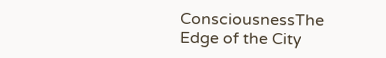ConsciousnessThe Edge of the City